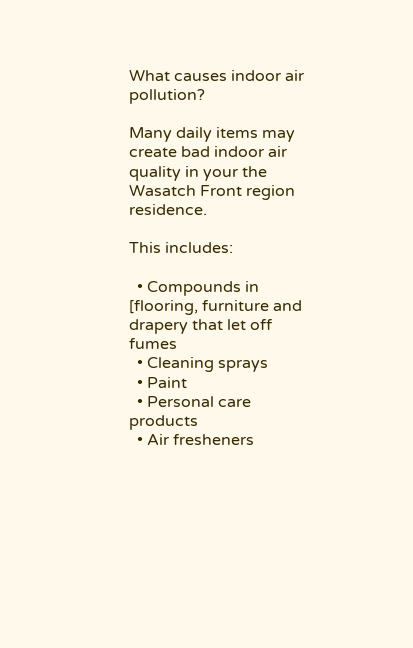What causes indoor air pollution?

Many daily items may create bad indoor air quality in your the Wasatch Front region residence.

This includes:

  • Compounds in [flooring, furniture and drapery that let off fumes
  • Cleaning sprays
  • Paint
  • Personal care products
  • Air fresheners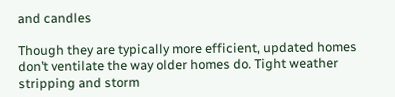and candles

Though they are typically more efficient, updated homes don’t ventilate the way older homes do. Tight weather stripping and storm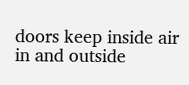doors keep inside air in and outside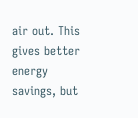air out. This gives better energy savings, but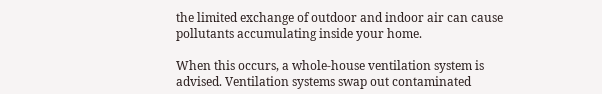the limited exchange of outdoor and indoor air can cause pollutants accumulating inside your home.

When this occurs, a whole-house ventilation system is advised. Ventilation systems swap out contaminated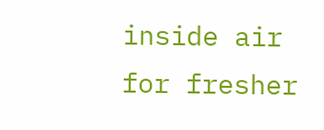inside air for fresher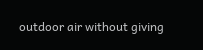outdoor air without giving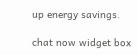up energy savings.

chat now widget box